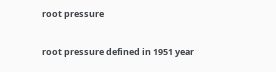root pressure

root pressure defined in 1951 year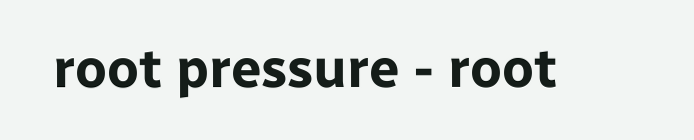root pressure - root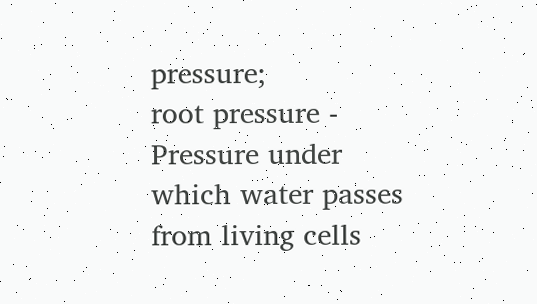pressure;
root pressure - Pressure under which water passes from living cells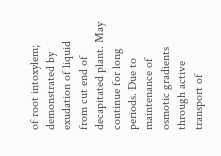of root intoxylem; demonstrated by exudation of liquid from cut end of decapitated plant. May continue for long periods. Due to maintenance of osmotic gradients through active transport of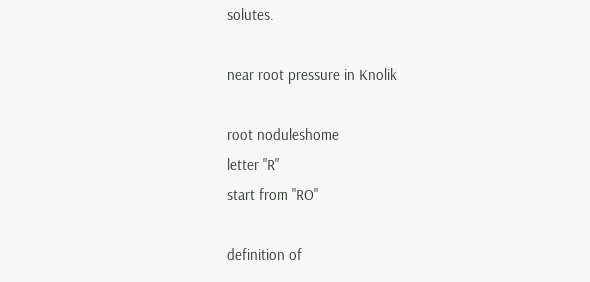solutes.

near root pressure in Knolik

root noduleshome
letter "R"
start from "RO"

definition of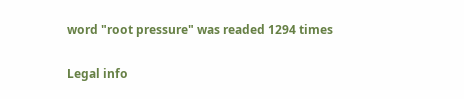word "root pressure" was readed 1294 times

Legal info